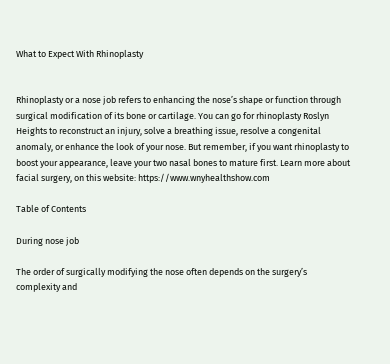What to Expect With Rhinoplasty


Rhinoplasty or a nose job refers to enhancing the nose’s shape or function through surgical modification of its bone or cartilage. You can go for rhinoplasty Roslyn Heights to reconstruct an injury, solve a breathing issue, resolve a congenital anomaly, or enhance the look of your nose. But remember, if you want rhinoplasty to boost your appearance, leave your two nasal bones to mature first. Learn more about facial surgery, on this website: https://www.wnyhealthshow.com

Table of Contents

During nose job

The order of surgically modifying the nose often depends on the surgery’s complexity and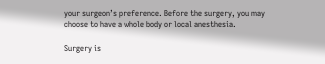your surgeon’s preference. Before the surgery, you may choose to have a whole body or local anesthesia.

Surgery is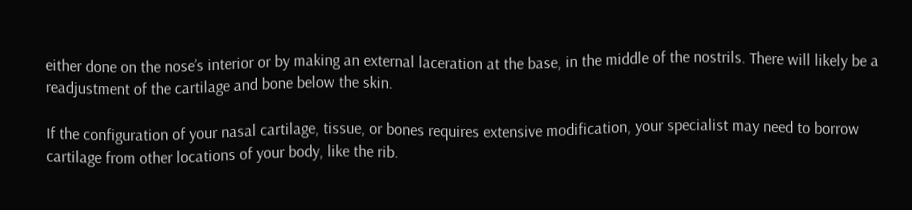either done on the nose’s interior or by making an external laceration at the base, in the middle of the nostrils. There will likely be a readjustment of the cartilage and bone below the skin.

If the configuration of your nasal cartilage, tissue, or bones requires extensive modification, your specialist may need to borrow cartilage from other locations of your body, like the rib.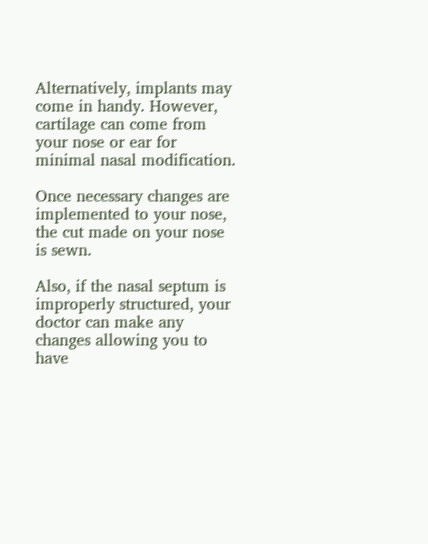Alternatively, implants may come in handy. However, cartilage can come from your nose or ear for minimal nasal modification.

Once necessary changes are implemented to your nose, the cut made on your nose is sewn.

Also, if the nasal septum is improperly structured, your doctor can make any changes allowing you to have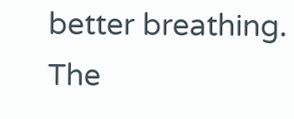better breathing. The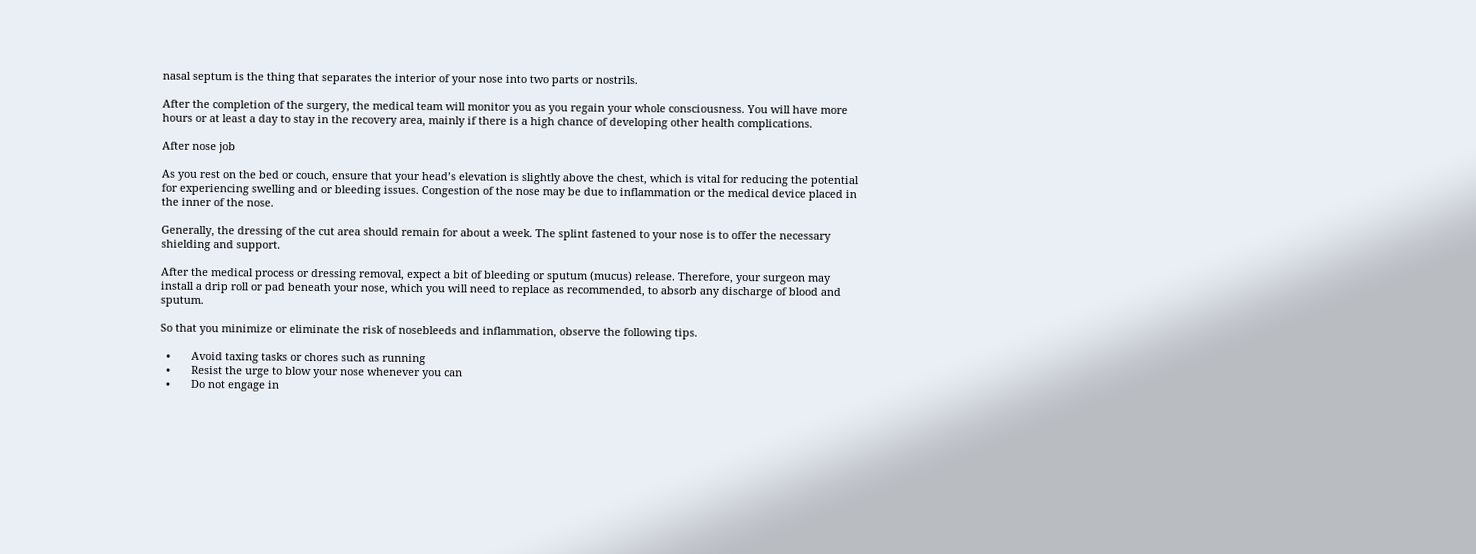nasal septum is the thing that separates the interior of your nose into two parts or nostrils.

After the completion of the surgery, the medical team will monitor you as you regain your whole consciousness. You will have more hours or at least a day to stay in the recovery area, mainly if there is a high chance of developing other health complications.

After nose job

As you rest on the bed or couch, ensure that your head’s elevation is slightly above the chest, which is vital for reducing the potential for experiencing swelling and or bleeding issues. Congestion of the nose may be due to inflammation or the medical device placed in the inner of the nose.

Generally, the dressing of the cut area should remain for about a week. The splint fastened to your nose is to offer the necessary shielding and support.

After the medical process or dressing removal, expect a bit of bleeding or sputum (mucus) release. Therefore, your surgeon may install a drip roll or pad beneath your nose, which you will need to replace as recommended, to absorb any discharge of blood and sputum.

So that you minimize or eliminate the risk of nosebleeds and inflammation, observe the following tips.

  •       Avoid taxing tasks or chores such as running
  •       Resist the urge to blow your nose whenever you can
  •       Do not engage in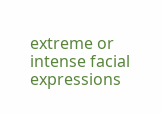extreme or intense facial expressions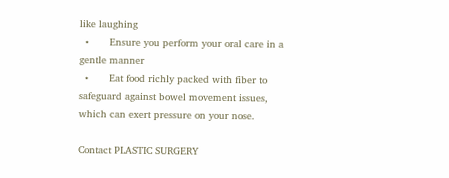like laughing
  •       Ensure you perform your oral care in a gentle manner
  •       Eat food richly packed with fiber to safeguard against bowel movement issues, which can exert pressure on your nose.

Contact PLASTIC SURGERY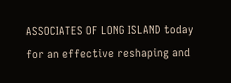ASSOCIATES OF LONG ISLAND today for an effective reshaping and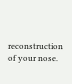reconstruction of your nose.